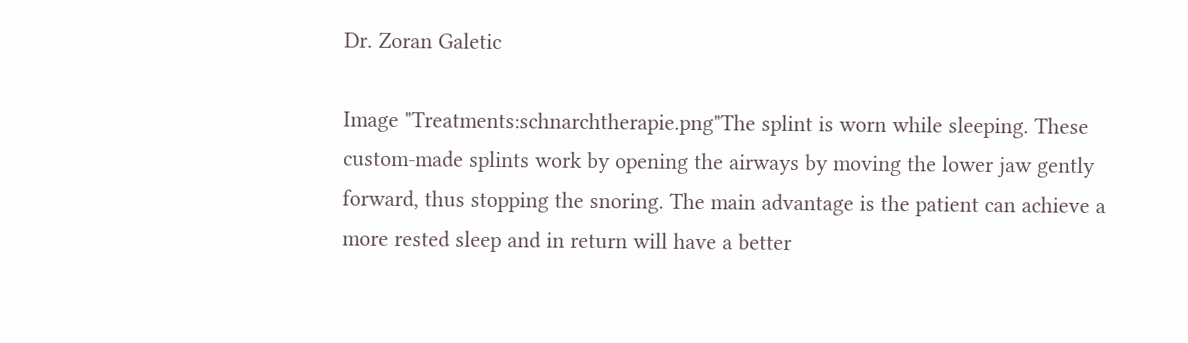Dr. Zoran Galetic

Image "Treatments:schnarchtherapie.png"The splint is worn while sleeping. These custom-made splints work by opening the airways by moving the lower jaw gently forward, thus stopping the snoring. The main advantage is the patient can achieve a more rested sleep and in return will have a better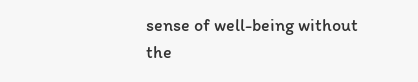sense of well-being without the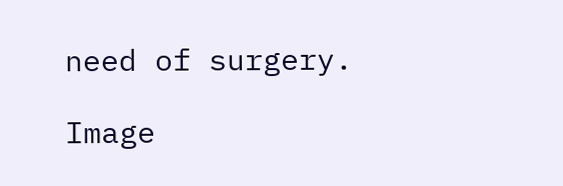need of surgery.

Image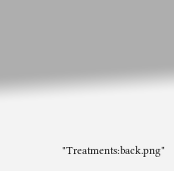"Treatments:back.png"